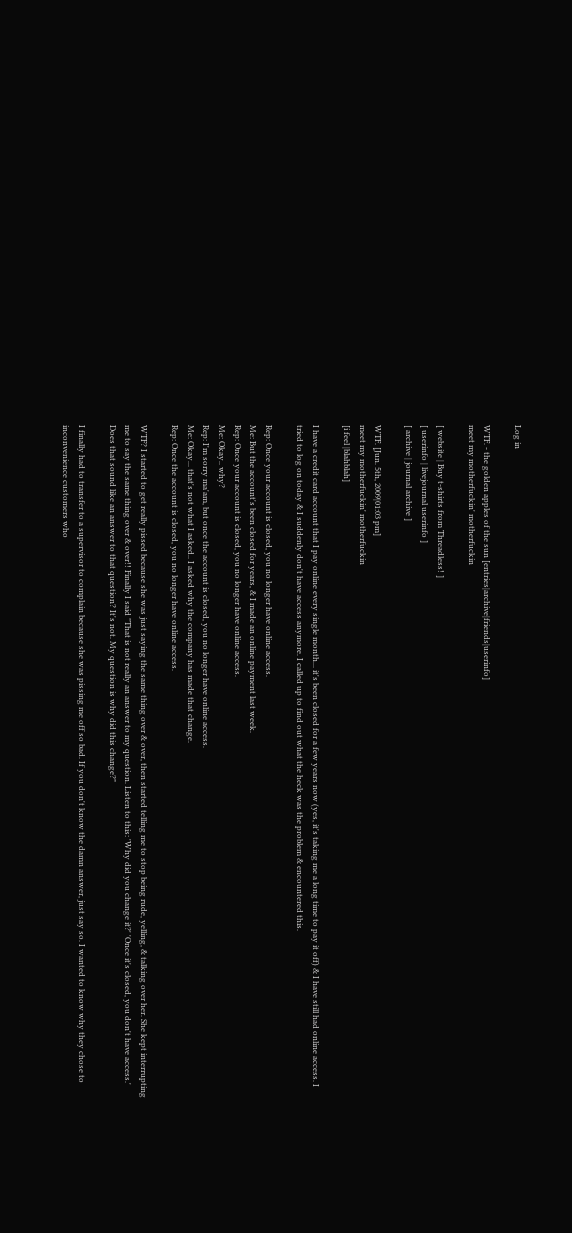Log in

WTF. - the golden apples of the sun [entries|archive|friends|userinfo]
meet my motherfuckin' motherfuckin

[ website | Buy t-shirts from Threadless! ]
[ userinfo | livejournal userinfo ]
[ archive | journal archive ]

WTF. [Jun. 5th, 2009|01:03 pm]
meet my motherfuckin' motherfuckin
[i feel |blahblah]

I have a credit card account that I pay online every single month... it's been closed for a few years now (yes, it's taking me a long time to pay it off) & I have still had online access. I tried to log on today & I suddenly don't have access anymore. I called up to find out what the heck was the problem & encountered this.

Rep: Once your account is closed, you no longer have online access.
Me: But the account's been closed for years, & I made an online payment last week.
Rep: Once your account is closed, you no longer have online access.
Me: Okay.. why?
Rep: I'm sorry ma'am, but once the account is closed, you no longer have online access.
Me: Okay... that's not what I asked.. I asked why the company has made that change.
Rep: Once the account is closed, you no longer have online access.

WTF? I started to get really pissed because she was just saying the same thing over & over, then started telling me to stop being rude, yelling, & talking over her. She kept interrupting me to say the same thing over & over!! Finally I said "That is not really an answer to my question. Listen to this: 'Why did you change it?' 'Once it's closed, you don't have access.' Does that sound like an answer to that question? It's not. My question is why did this change?"

I finally had to transfer to a supervisor to complain because she was pissing me off so bad. If you don't know the damn answer, just say so. I wanted to know why they chose to inconvenience customers who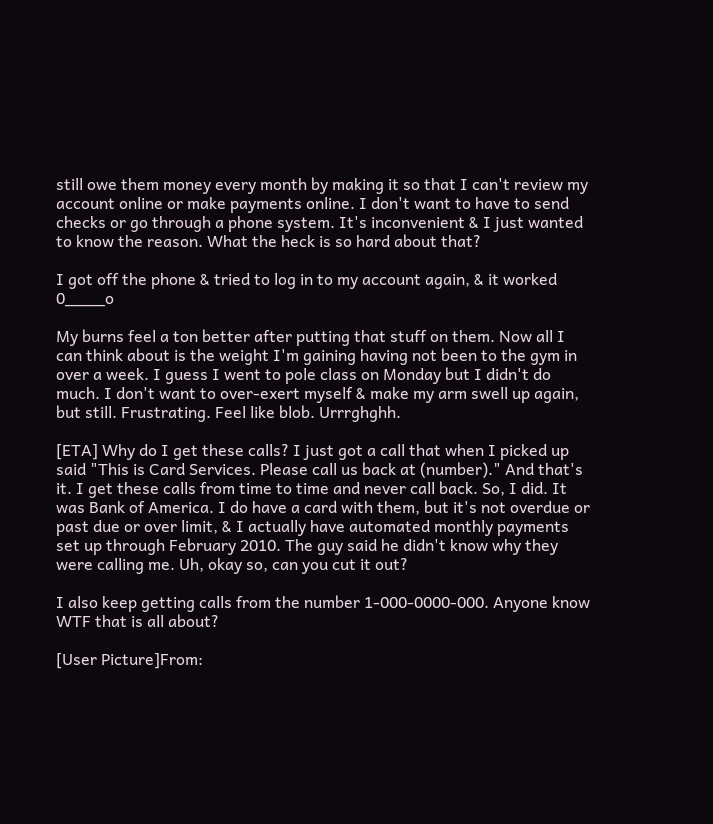still owe them money every month by making it so that I can't review my account online or make payments online. I don't want to have to send checks or go through a phone system. It's inconvenient & I just wanted to know the reason. What the heck is so hard about that?

I got off the phone & tried to log in to my account again, & it worked 0____o

My burns feel a ton better after putting that stuff on them. Now all I can think about is the weight I'm gaining having not been to the gym in over a week. I guess I went to pole class on Monday but I didn't do much. I don't want to over-exert myself & make my arm swell up again, but still. Frustrating. Feel like blob. Urrrghghh.

[ETA] Why do I get these calls? I just got a call that when I picked up said "This is Card Services. Please call us back at (number)." And that's it. I get these calls from time to time and never call back. So, I did. It was Bank of America. I do have a card with them, but it's not overdue or past due or over limit, & I actually have automated monthly payments set up through February 2010. The guy said he didn't know why they were calling me. Uh, okay so, can you cut it out?

I also keep getting calls from the number 1-000-0000-000. Anyone know WTF that is all about?

[User Picture]From: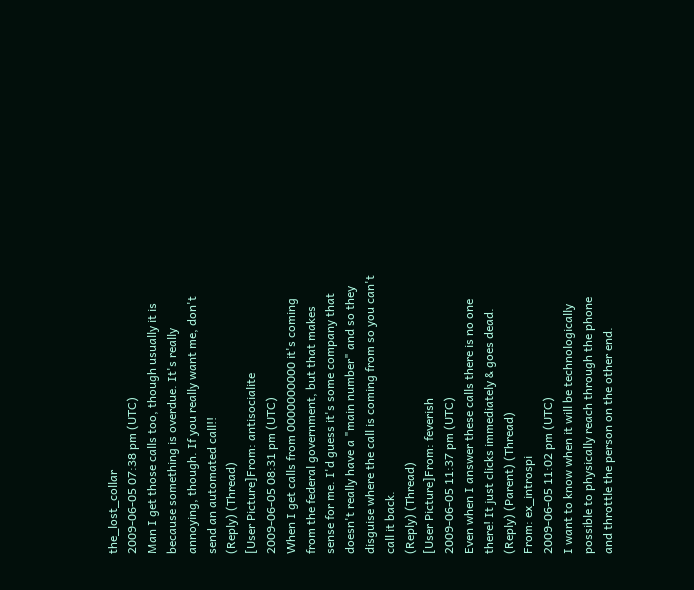the_lost_collar
2009-06-05 07:38 pm (UTC)
Man I get those calls too, though usually it is because something is overdue. It's really annoying, though. If you really want me, don't send an automated call!!
(Reply) (Thread)
[User Picture]From: antisocialite
2009-06-05 08:31 pm (UTC)
When I get calls from 0000000000 it's coming from the federal government, but that makes sense for me. I'd guess it's some company that doesn't really have a "main number" and so they disguise where the call is coming from so you can't call it back.
(Reply) (Thread)
[User Picture]From: feverish
2009-06-05 11:37 pm (UTC)
Even when I answer these calls there is no one there! It just clicks immediately & goes dead.
(Reply) (Parent) (Thread)
From: ex_introspi
2009-06-05 11:02 pm (UTC)
I want to know when it will be technologically possible to physically reach through the phone and throttle the person on the other end.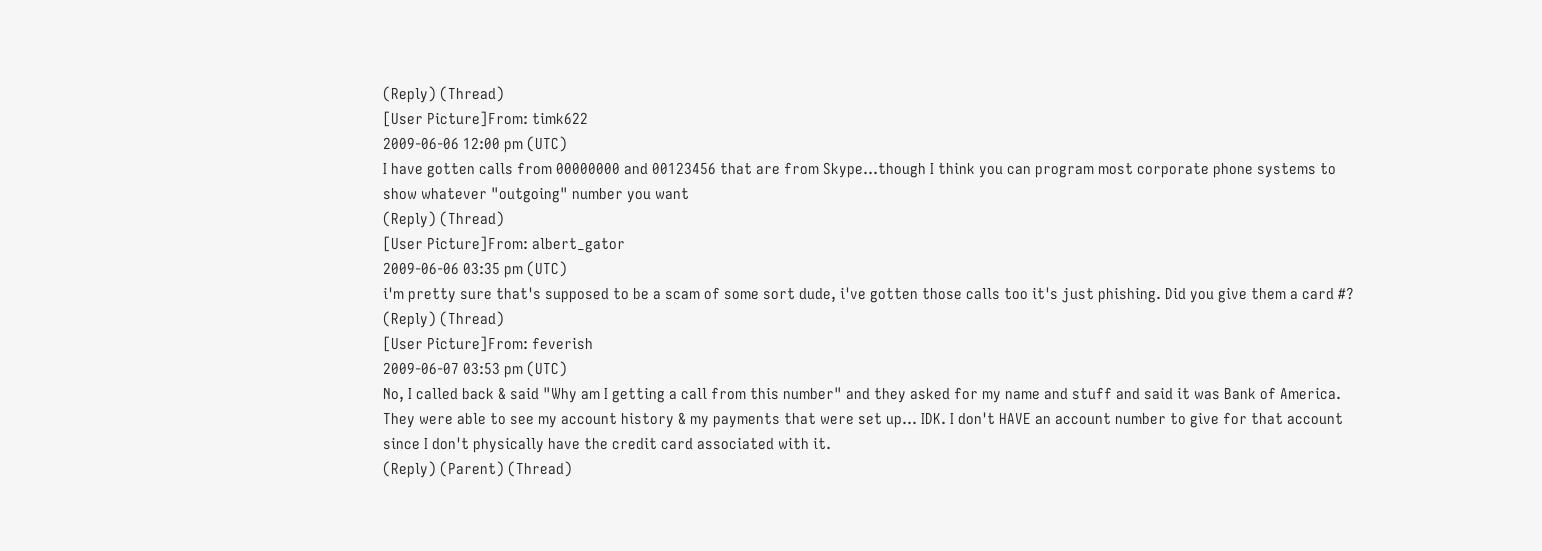(Reply) (Thread)
[User Picture]From: timk622
2009-06-06 12:00 pm (UTC)
I have gotten calls from 00000000 and 00123456 that are from Skype...though I think you can program most corporate phone systems to show whatever "outgoing" number you want
(Reply) (Thread)
[User Picture]From: albert_gator
2009-06-06 03:35 pm (UTC)
i'm pretty sure that's supposed to be a scam of some sort dude, i've gotten those calls too it's just phishing. Did you give them a card #?
(Reply) (Thread)
[User Picture]From: feverish
2009-06-07 03:53 pm (UTC)
No, I called back & said "Why am I getting a call from this number" and they asked for my name and stuff and said it was Bank of America. They were able to see my account history & my payments that were set up... IDK. I don't HAVE an account number to give for that account since I don't physically have the credit card associated with it.
(Reply) (Parent) (Thread)